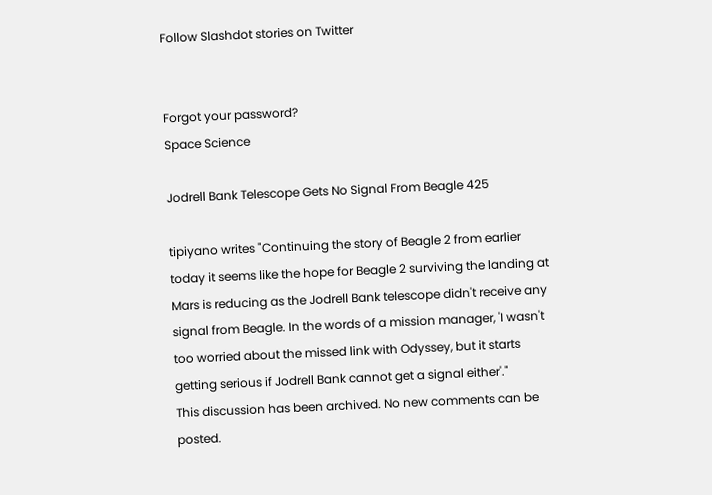Follow Slashdot stories on Twitter


Forgot your password?
Space Science

Jodrell Bank Telescope Gets No Signal From Beagle 425

tipiyano writes "Continuing the story of Beagle 2 from earlier today it seems like the hope for Beagle 2 surviving the landing at Mars is reducing as the Jodrell Bank telescope didn't receive any signal from Beagle. In the words of a mission manager, 'I wasn't too worried about the missed link with Odyssey, but it starts getting serious if Jodrell Bank cannot get a signal either'."
This discussion has been archived. No new comments can be posted.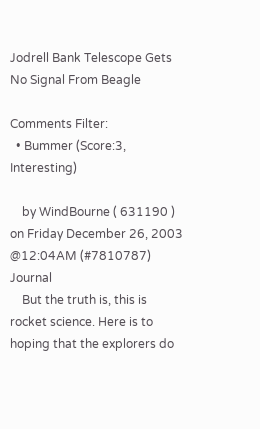Jodrell Bank Telescope Gets No Signal From Beagle

Comments Filter:
  • Bummer (Score:3, Interesting)

    by WindBourne ( 631190 ) on Friday December 26, 2003 @12:04AM (#7810787) Journal
    But the truth is, this is rocket science. Here is to hoping that the explorers do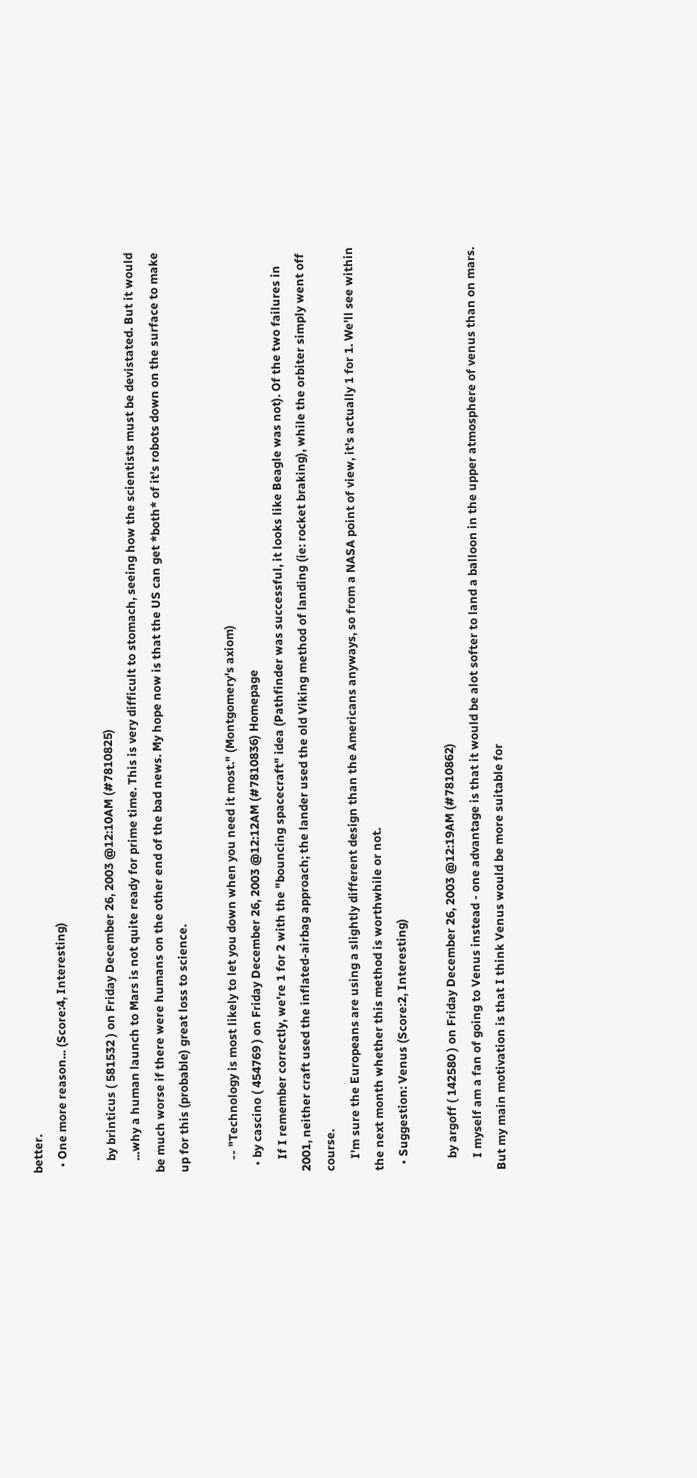better.
  • One more reason... (Score:4, Interesting)

    by brinticus ( 581532 ) on Friday December 26, 2003 @12:10AM (#7810825)
    ...why a human launch to Mars is not quite ready for prime time. This is very difficult to stomach, seeing how the scientists must be devistated. But it would be much worse if there were humans on the other end of the bad news. My hope now is that the US can get *both* of it's robots down on the surface to make up for this (probable) great loss to science.

    -- "Technology is most likely to let you down when you need it most." (Montgomery's axiom)
  • by cascino ( 454769 ) on Friday December 26, 2003 @12:12AM (#7810836) Homepage
    If I remember correctly, we're 1 for 2 with the "bouncing spacecraft" idea (Pathfinder was successful, it looks like Beagle was not). Of the two failures in 2001, neither craft used the inflated-airbag approach; the lander used the old Viking method of landing (ie: rocket braking), while the orbiter simply went off course.
    I'm sure the Europeans are using a slightly different design than the Americans anyways, so from a NASA point of view, it's actually 1 for 1. We'll see within the next month whether this method is worthwhile or not.
  • Suggestion: Venus (Score:2, Interesting)

    by argoff ( 142580 ) on Friday December 26, 2003 @12:19AM (#7810862)
    I myself am a fan of going to Venus instead - one advantage is that it would be alot softer to land a balloon in the upper atmosphere of venus than on mars. But my main motivation is that I think Venus would be more suitable for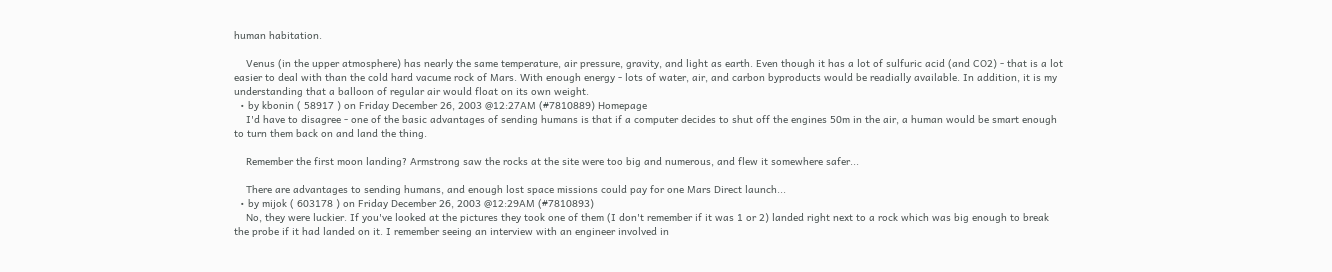human habitation.

    Venus (in the upper atmosphere) has nearly the same temperature, air pressure, gravity, and light as earth. Even though it has a lot of sulfuric acid (and CO2) - that is a lot easier to deal with than the cold hard vacume rock of Mars. With enough energy - lots of water, air, and carbon byproducts would be readially available. In addition, it is my understanding that a balloon of regular air would float on its own weight.
  • by kbonin ( 58917 ) on Friday December 26, 2003 @12:27AM (#7810889) Homepage
    I'd have to disagree - one of the basic advantages of sending humans is that if a computer decides to shut off the engines 50m in the air, a human would be smart enough to turn them back on and land the thing.

    Remember the first moon landing? Armstrong saw the rocks at the site were too big and numerous, and flew it somewhere safer...

    There are advantages to sending humans, and enough lost space missions could pay for one Mars Direct launch...
  • by mijok ( 603178 ) on Friday December 26, 2003 @12:29AM (#7810893)
    No, they were luckier. If you've looked at the pictures they took one of them (I don't remember if it was 1 or 2) landed right next to a rock which was big enough to break the probe if it had landed on it. I remember seeing an interview with an engineer involved in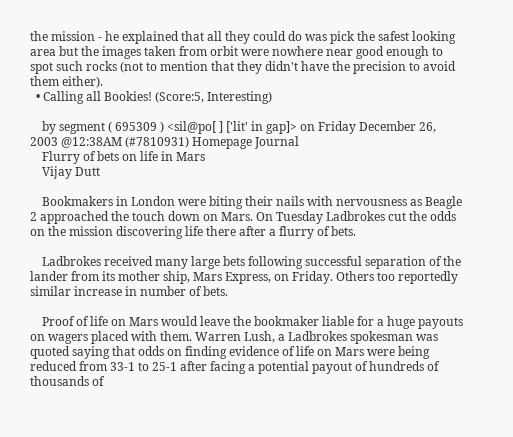the mission - he explained that all they could do was pick the safest looking area but the images taken from orbit were nowhere near good enough to spot such rocks (not to mention that they didn't have the precision to avoid them either).
  • Calling all Bookies! (Score:5, Interesting)

    by segment ( 695309 ) <sil@po[ ] ['lit' in gap]> on Friday December 26, 2003 @12:38AM (#7810931) Homepage Journal
    Flurry of bets on life in Mars
    Vijay Dutt

    Bookmakers in London were biting their nails with nervousness as Beagle 2 approached the touch down on Mars. On Tuesday Ladbrokes cut the odds on the mission discovering life there after a flurry of bets.

    Ladbrokes received many large bets following successful separation of the lander from its mother ship, Mars Express, on Friday. Others too reportedly similar increase in number of bets.

    Proof of life on Mars would leave the bookmaker liable for a huge payouts on wagers placed with them. Warren Lush, a Ladbrokes spokesman was quoted saying that odds on finding evidence of life on Mars were being reduced from 33-1 to 25-1 after facing a potential payout of hundreds of thousands of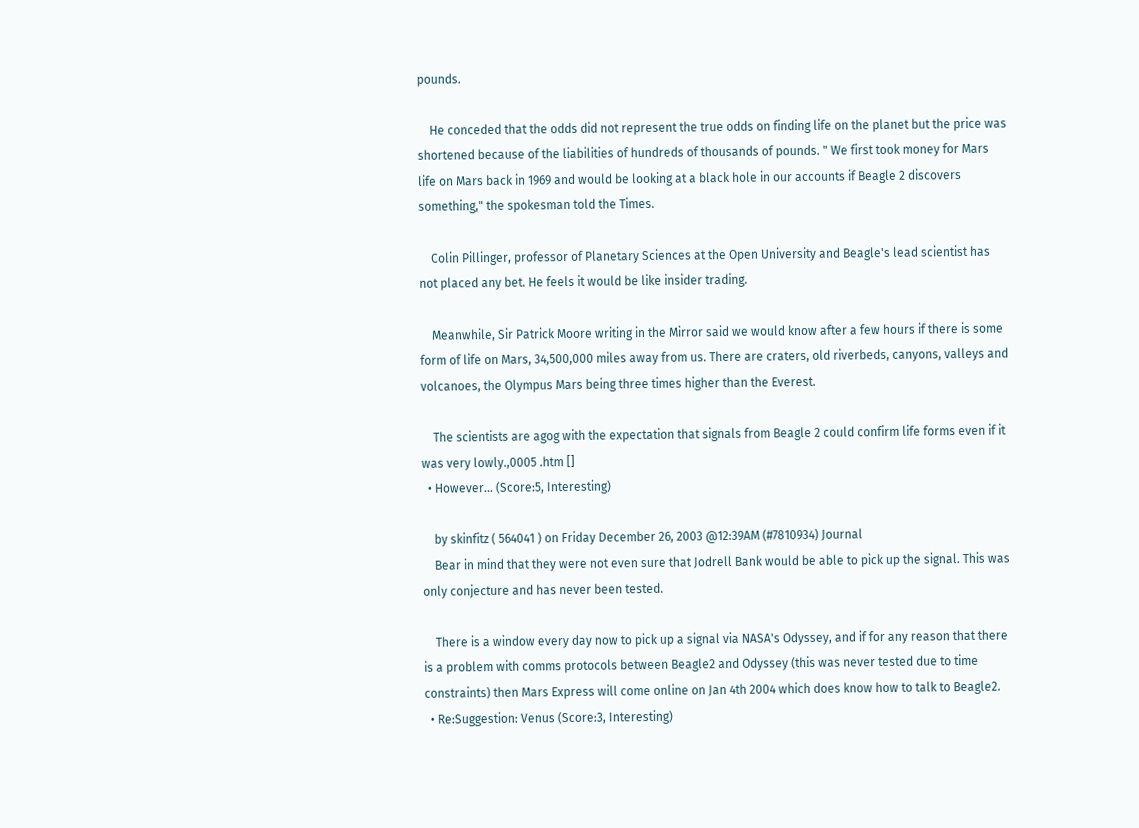pounds.

    He conceded that the odds did not represent the true odds on finding life on the planet but the price was shortened because of the liabilities of hundreds of thousands of pounds. " We first took money for Mars life on Mars back in 1969 and would be looking at a black hole in our accounts if Beagle 2 discovers something," the spokesman told the Times.

    Colin Pillinger, professor of Planetary Sciences at the Open University and Beagle's lead scientist has not placed any bet. He feels it would be like insider trading.

    Meanwhile, Sir Patrick Moore writing in the Mirror said we would know after a few hours if there is some form of life on Mars, 34,500,000 miles away from us. There are craters, old riverbeds, canyons, valleys and volcanoes, the Olympus Mars being three times higher than the Everest.

    The scientists are agog with the expectation that signals from Beagle 2 could confirm life forms even if it was very lowly.,0005 .htm []
  • However... (Score:5, Interesting)

    by skinfitz ( 564041 ) on Friday December 26, 2003 @12:39AM (#7810934) Journal
    Bear in mind that they were not even sure that Jodrell Bank would be able to pick up the signal. This was only conjecture and has never been tested.

    There is a window every day now to pick up a signal via NASA's Odyssey, and if for any reason that there is a problem with comms protocols between Beagle2 and Odyssey (this was never tested due to time constraints) then Mars Express will come online on Jan 4th 2004 which does know how to talk to Beagle2.
  • Re:Suggestion: Venus (Score:3, Interesting)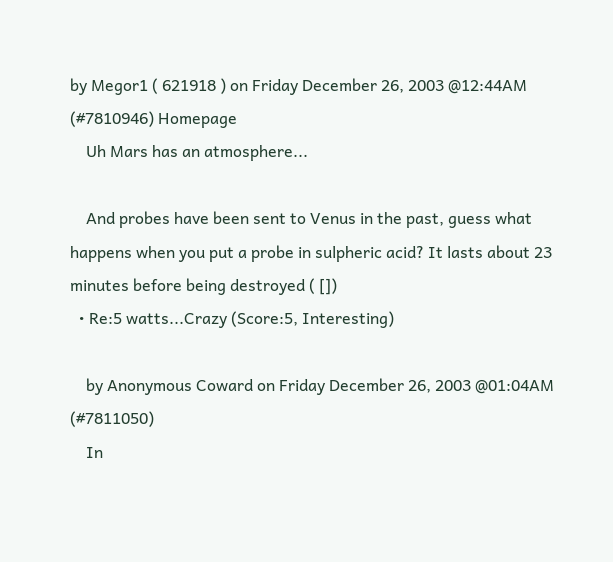by Megor1 ( 621918 ) on Friday December 26, 2003 @12:44AM (#7810946) Homepage
    Uh Mars has an atmosphere...

    And probes have been sent to Venus in the past, guess what happens when you put a probe in sulpheric acid? It lasts about 23 minutes before being destroyed ( [])
  • Re:5 watts...Crazy (Score:5, Interesting)

    by Anonymous Coward on Friday December 26, 2003 @01:04AM (#7811050)
    In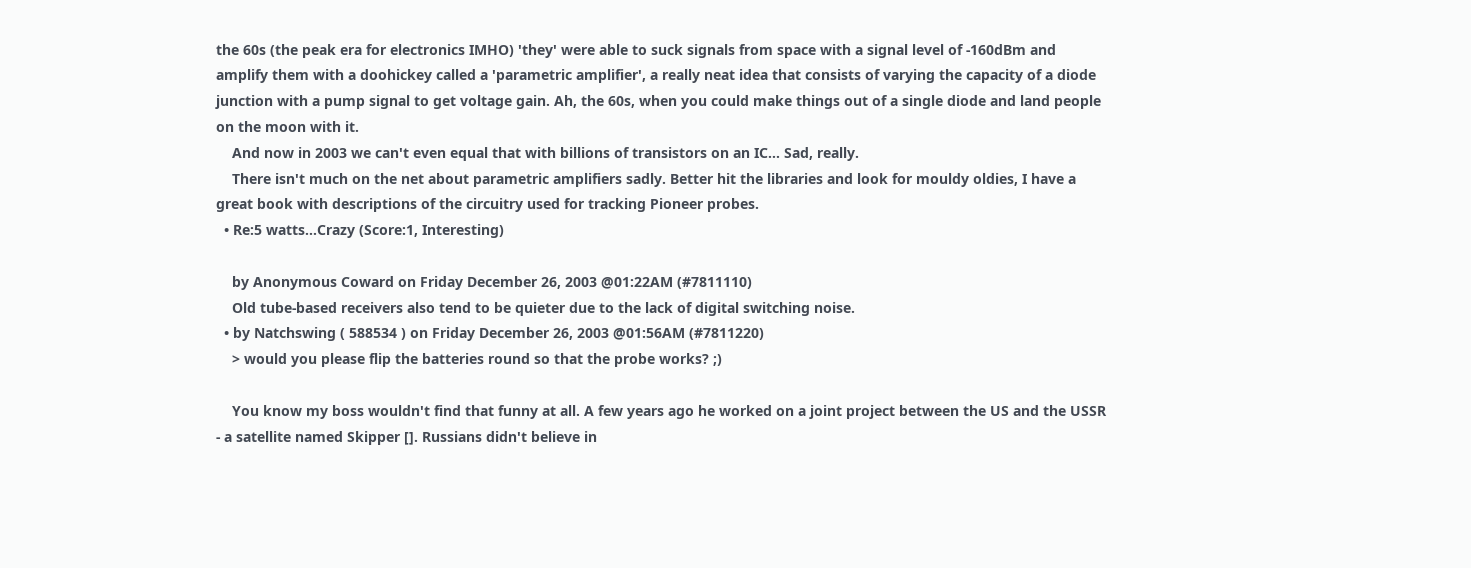the 60s (the peak era for electronics IMHO) 'they' were able to suck signals from space with a signal level of -160dBm and amplify them with a doohickey called a 'parametric amplifier', a really neat idea that consists of varying the capacity of a diode junction with a pump signal to get voltage gain. Ah, the 60s, when you could make things out of a single diode and land people on the moon with it.
    And now in 2003 we can't even equal that with billions of transistors on an IC... Sad, really.
    There isn't much on the net about parametric amplifiers sadly. Better hit the libraries and look for mouldy oldies, I have a great book with descriptions of the circuitry used for tracking Pioneer probes.
  • Re:5 watts...Crazy (Score:1, Interesting)

    by Anonymous Coward on Friday December 26, 2003 @01:22AM (#7811110)
    Old tube-based receivers also tend to be quieter due to the lack of digital switching noise.
  • by Natchswing ( 588534 ) on Friday December 26, 2003 @01:56AM (#7811220)
    > would you please flip the batteries round so that the probe works? ;)

    You know my boss wouldn't find that funny at all. A few years ago he worked on a joint project between the US and the USSR - a satellite named Skipper []. Russians didn't believe in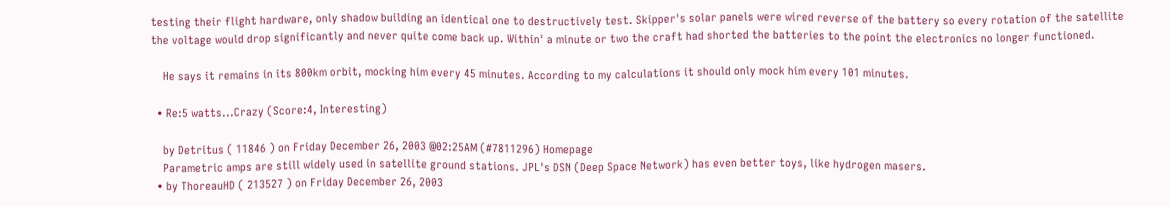testing their flight hardware, only shadow building an identical one to destructively test. Skipper's solar panels were wired reverse of the battery so every rotation of the satellite the voltage would drop significantly and never quite come back up. Within' a minute or two the craft had shorted the batteries to the point the electronics no longer functioned.

    He says it remains in its 800km orbit, mocking him every 45 minutes. According to my calculations it should only mock him every 101 minutes.

  • Re:5 watts...Crazy (Score:4, Interesting)

    by Detritus ( 11846 ) on Friday December 26, 2003 @02:25AM (#7811296) Homepage
    Parametric amps are still widely used in satellite ground stations. JPL's DSN (Deep Space Network) has even better toys, like hydrogen masers.
  • by ThoreauHD ( 213527 ) on Friday December 26, 2003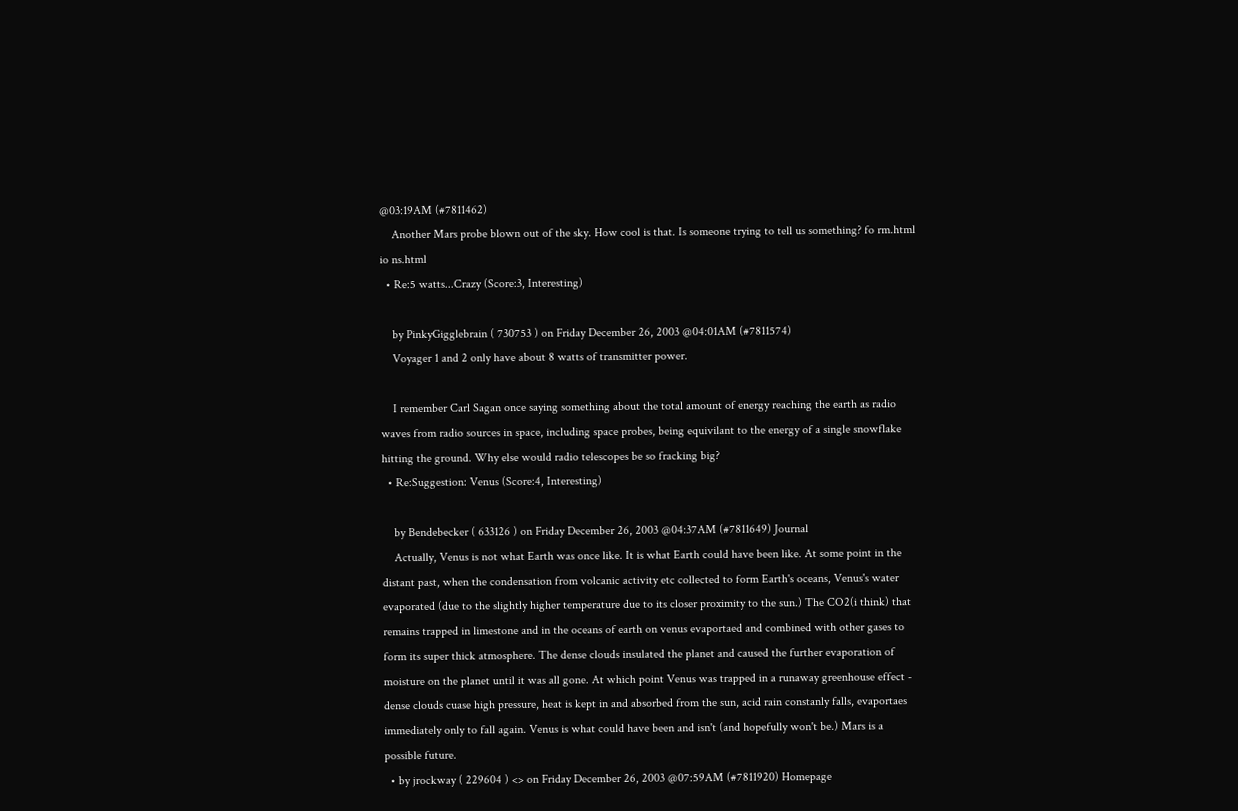@03:19AM (#7811462)
    Another Mars probe blown out of the sky. How cool is that. Is someone trying to tell us something? fo rm.html io ns.html
  • Re:5 watts...Crazy (Score:3, Interesting)

    by PinkyGigglebrain ( 730753 ) on Friday December 26, 2003 @04:01AM (#7811574)
    Voyager 1 and 2 only have about 8 watts of transmitter power.

    I remember Carl Sagan once saying something about the total amount of energy reaching the earth as radio waves from radio sources in space, including space probes, being equivilant to the energy of a single snowflake hitting the ground. Why else would radio telescopes be so fracking big?
  • Re:Suggestion: Venus (Score:4, Interesting)

    by Bendebecker ( 633126 ) on Friday December 26, 2003 @04:37AM (#7811649) Journal
    Actually, Venus is not what Earth was once like. It is what Earth could have been like. At some point in the distant past, when the condensation from volcanic activity etc collected to form Earth's oceans, Venus's water evaporated (due to the slightly higher temperature due to its closer proximity to the sun.) The CO2(i think) that remains trapped in limestone and in the oceans of earth on venus evaportaed and combined with other gases to form its super thick atmosphere. The dense clouds insulated the planet and caused the further evaporation of moisture on the planet until it was all gone. At which point Venus was trapped in a runaway greenhouse effect - dense clouds cuase high pressure, heat is kept in and absorbed from the sun, acid rain constanly falls, evaportaes immediately only to fall again. Venus is what could have been and isn't (and hopefully won't be.) Mars is a possible future.
  • by jrockway ( 229604 ) <> on Friday December 26, 2003 @07:59AM (#7811920) Homepage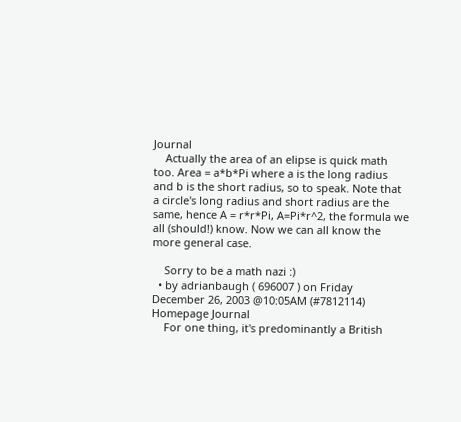Journal
    Actually the area of an elipse is quick math too. Area = a*b*Pi where a is the long radius and b is the short radius, so to speak. Note that a circle's long radius and short radius are the same, hence A = r*r*Pi, A=Pi*r^2, the formula we all (should!) know. Now we can all know the more general case.

    Sorry to be a math nazi :)
  • by adrianbaugh ( 696007 ) on Friday December 26, 2003 @10:05AM (#7812114) Homepage Journal
    For one thing, it's predominantly a British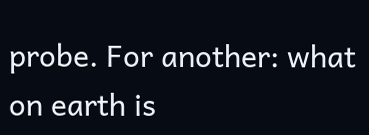probe. For another: what on earth is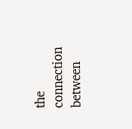the connection between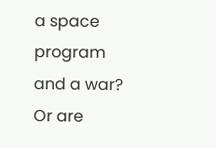a space program and a war? Or are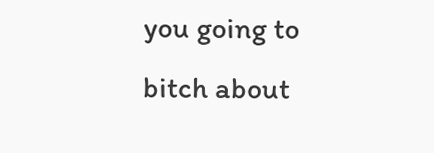you going to bitch about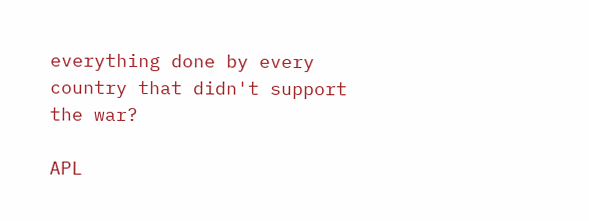everything done by every country that didn't support the war?

APL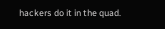hackers do it in the quad.